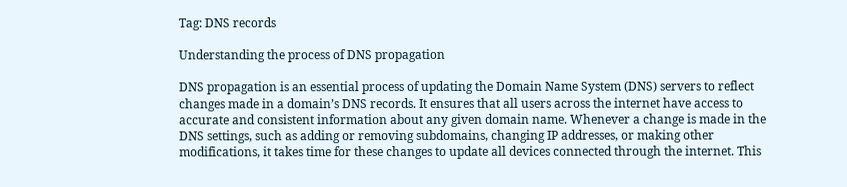Tag: DNS records

Understanding the process of DNS propagation

DNS propagation is an essential process of updating the Domain Name System (DNS) servers to reflect changes made in a domain’s DNS records. It ensures that all users across the internet have access to accurate and consistent information about any given domain name. Whenever a change is made in the DNS settings, such as adding or removing subdomains, changing IP addresses, or making other modifications, it takes time for these changes to update all devices connected through the internet. This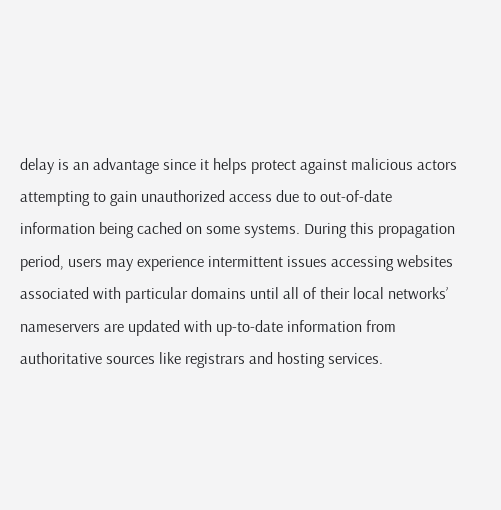delay is an advantage since it helps protect against malicious actors attempting to gain unauthorized access due to out-of-date information being cached on some systems. During this propagation period, users may experience intermittent issues accessing websites associated with particular domains until all of their local networks’ nameservers are updated with up-to-date information from authoritative sources like registrars and hosting services.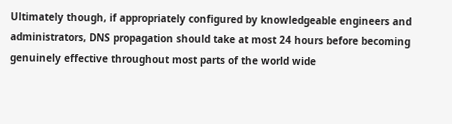Ultimately though, if appropriately configured by knowledgeable engineers and administrators, DNS propagation should take at most 24 hours before becoming genuinely effective throughout most parts of the world wide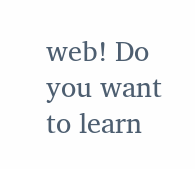web! Do you want to learn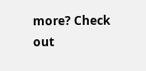more? Check out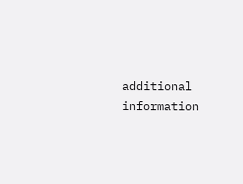additional information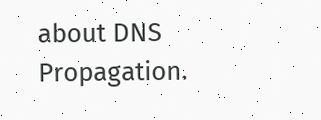about DNS Propagation.